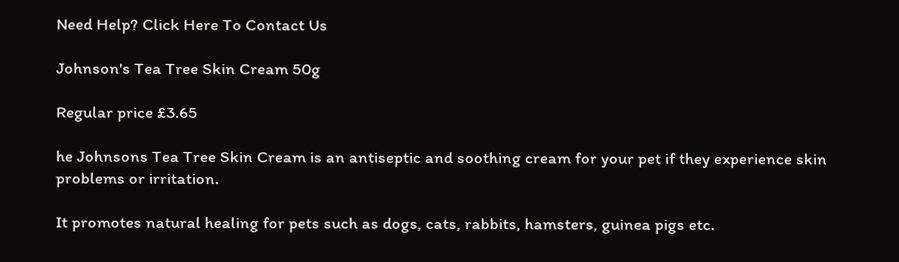Need Help? Click Here To Contact Us

Johnson's Tea Tree Skin Cream 50g

Regular price £3.65

he Johnsons Tea Tree Skin Cream is an antiseptic and soothing cream for your pet if they experience skin problems or irritation.

It promotes natural healing for pets such as dogs, cats, rabbits, hamsters, guinea pigs etc.